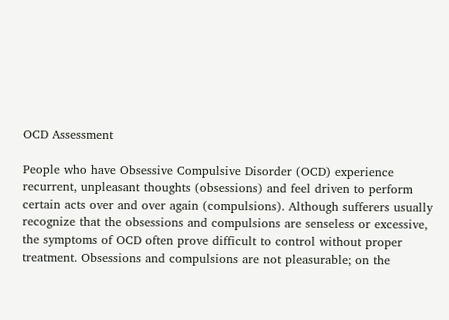OCD Assessment

People who have Obsessive Compulsive Disorder (OCD) experience recurrent, unpleasant thoughts (obsessions) and feel driven to perform certain acts over and over again (compulsions). Although sufferers usually recognize that the obsessions and compulsions are senseless or excessive, the symptoms of OCD often prove difficult to control without proper treatment. Obsessions and compulsions are not pleasurable; on the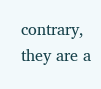contrary, they are a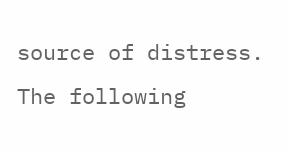source of distress. The following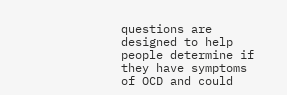questions are designed to help people determine if they have symptoms of OCD and could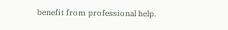benefit from professional help.